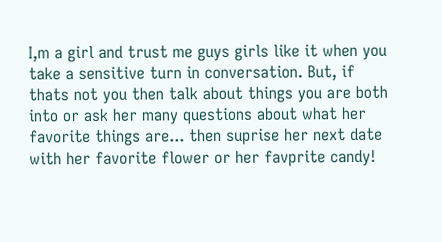I,m a girl and trust me guys girls like it when you take a sensitive turn in conversation. But, if thats not you then talk about things you are both into or ask her many questions about what her favorite things are... then suprise her next date with her favorite flower or her favprite candy!